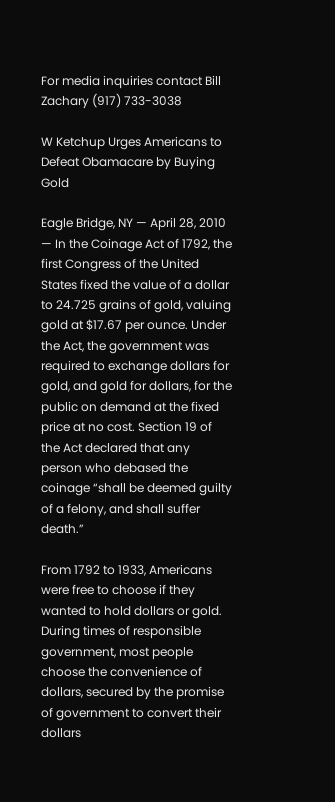For media inquiries contact Bill Zachary (917) 733-3038

W Ketchup Urges Americans to Defeat Obamacare by Buying Gold

Eagle Bridge, NY — April 28, 2010 — In the Coinage Act of 1792, the first Congress of the United States fixed the value of a dollar to 24.725 grains of gold, valuing gold at $17.67 per ounce. Under the Act, the government was required to exchange dollars for gold, and gold for dollars, for the public on demand at the fixed price at no cost. Section 19 of the Act declared that any person who debased the coinage “shall be deemed guilty of a felony, and shall suffer death.”

From 1792 to 1933, Americans were free to choose if they wanted to hold dollars or gold. During times of responsible government, most people choose the convenience of dollars, secured by the promise of government to convert their dollars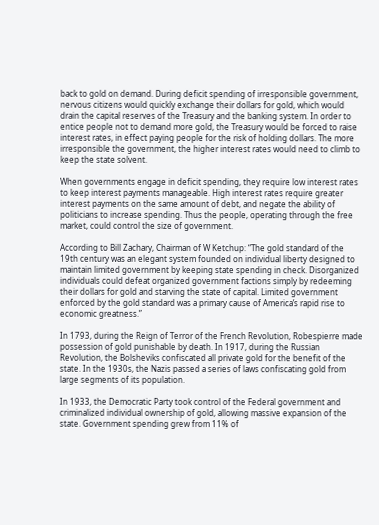back to gold on demand. During deficit spending of irresponsible government, nervous citizens would quickly exchange their dollars for gold, which would drain the capital reserves of the Treasury and the banking system. In order to entice people not to demand more gold, the Treasury would be forced to raise interest rates, in effect paying people for the risk of holding dollars. The more irresponsible the government, the higher interest rates would need to climb to keep the state solvent.

When governments engage in deficit spending, they require low interest rates to keep interest payments manageable. High interest rates require greater interest payments on the same amount of debt, and negate the ability of politicians to increase spending. Thus the people, operating through the free market, could control the size of government.

According to Bill Zachary, Chairman of W Ketchup: “The gold standard of the 19th century was an elegant system founded on individual liberty designed to maintain limited government by keeping state spending in check. Disorganized individuals could defeat organized government factions simply by redeeming their dollars for gold and starving the state of capital. Limited government enforced by the gold standard was a primary cause of America’s rapid rise to economic greatness.”

In 1793, during the Reign of Terror of the French Revolution, Robespierre made possession of gold punishable by death. In 1917, during the Russian Revolution, the Bolsheviks confiscated all private gold for the benefit of the state. In the 1930s, the Nazis passed a series of laws confiscating gold from large segments of its population.

In 1933, the Democratic Party took control of the Federal government and criminalized individual ownership of gold, allowing massive expansion of the state. Government spending grew from 11% of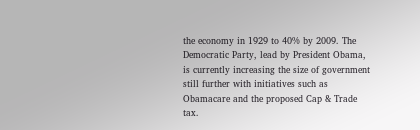the economy in 1929 to 40% by 2009. The Democratic Party, lead by President Obama, is currently increasing the size of government still further with initiatives such as Obamacare and the proposed Cap & Trade tax.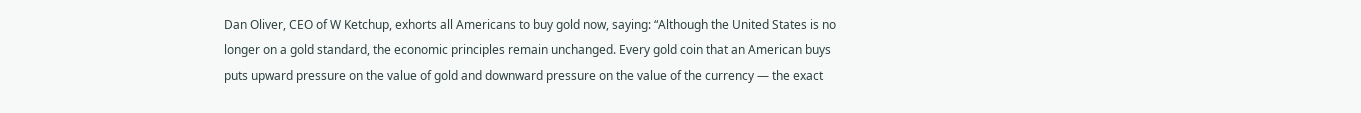Dan Oliver, CEO of W Ketchup, exhorts all Americans to buy gold now, saying: “Although the United States is no longer on a gold standard, the economic principles remain unchanged. Every gold coin that an American buys puts upward pressure on the value of gold and downward pressure on the value of the currency — the exact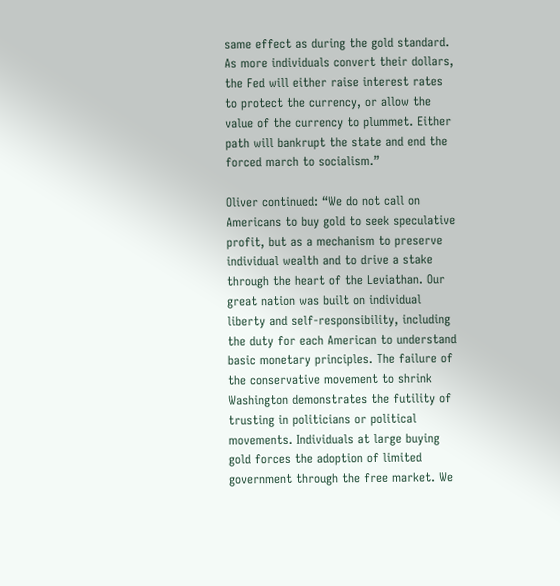same effect as during the gold standard. As more individuals convert their dollars, the Fed will either raise interest rates to protect the currency, or allow the value of the currency to plummet. Either path will bankrupt the state and end the forced march to socialism.”

Oliver continued: “We do not call on Americans to buy gold to seek speculative profit, but as a mechanism to preserve individual wealth and to drive a stake through the heart of the Leviathan. Our great nation was built on individual liberty and self-responsibility, including the duty for each American to understand basic monetary principles. The failure of the conservative movement to shrink Washington demonstrates the futility of trusting in politicians or political movements. Individuals at large buying gold forces the adoption of limited government through the free market. We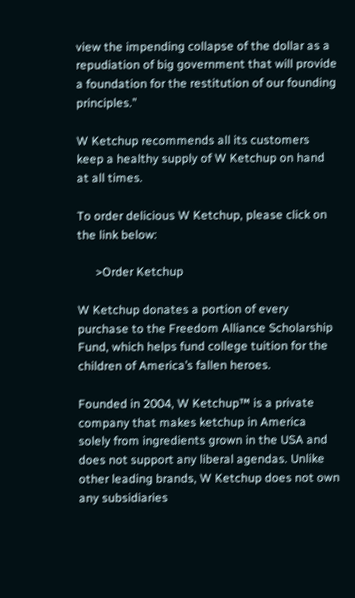view the impending collapse of the dollar as a repudiation of big government that will provide a foundation for the restitution of our founding principles.”

W Ketchup recommends all its customers keep a healthy supply of W Ketchup on hand at all times.

To order delicious W Ketchup, please click on the link below:

      >Order Ketchup

W Ketchup donates a portion of every purchase to the Freedom Alliance Scholarship Fund, which helps fund college tuition for the children of America’s fallen heroes.

Founded in 2004, W Ketchup™ is a private company that makes ketchup in America solely from ingredients grown in the USA and does not support any liberal agendas. Unlike other leading brands, W Ketchup does not own any subsidiaries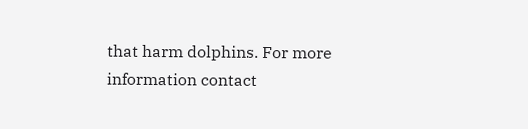that harm dolphins. For more information contact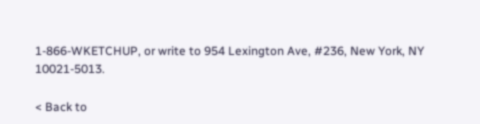1-866-WKETCHUP, or write to 954 Lexington Ave, #236, New York, NY 10021-5013.

< Back to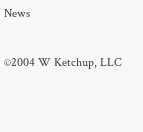News

©2004 W Ketchup, LLC